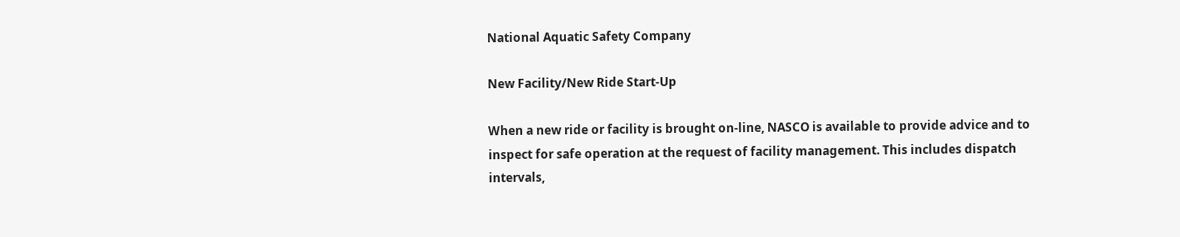National Aquatic Safety Company

New Facility/New Ride Start-Up

When a new ride or facility is brought on-line, NASCO is available to provide advice and to inspect for safe operation at the request of facility management. This includes dispatch intervals,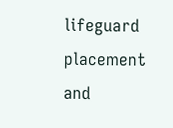lifeguard placement and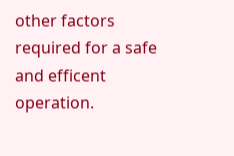other factors required for a safe and efficent operation.